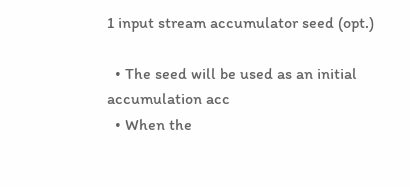1 input stream accumulator seed (opt.)

  • The seed will be used as an initial accumulation acc
  • When the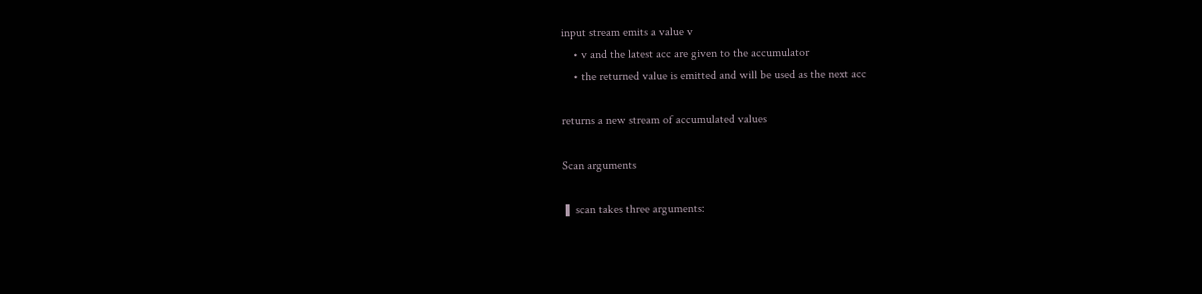input stream emits a value v
    • v and the latest acc are given to the accumulator
    • the returned value is emitted and will be used as the next acc

returns a new stream of accumulated values

Scan arguments

❚ scan takes three arguments: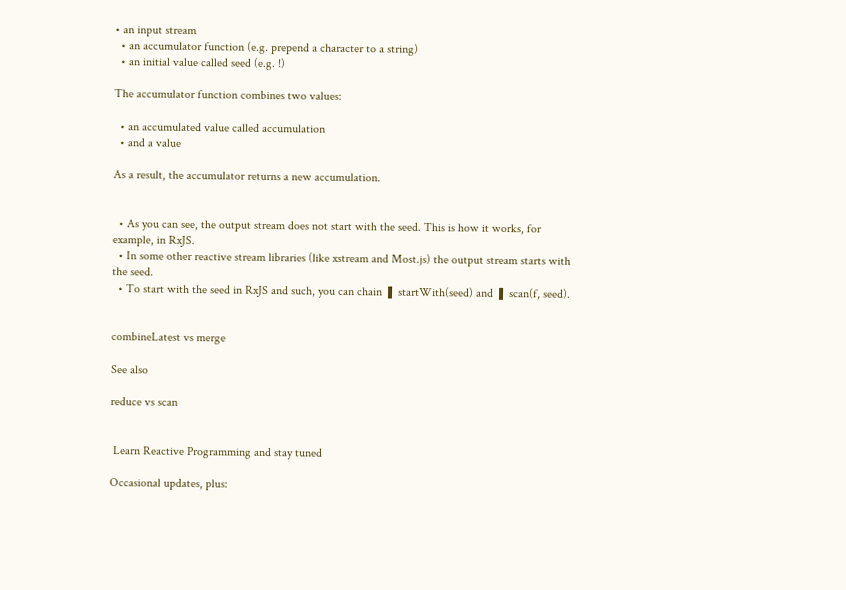• an input stream
  • an accumulator function (e.g. prepend a character to a string)
  • an initial value called seed (e.g. !)

The accumulator function combines two values:

  • an accumulated value called accumulation
  • and a value

As a result, the accumulator returns a new accumulation.


  • As you can see, the output stream does not start with the seed. This is how it works, for example, in RxJS.
  • In some other reactive stream libraries (like xstream and Most.js) the output stream starts with the seed.
  • To start with the seed in RxJS and such, you can chain ❚ startWith(seed) and ❚ scan(f, seed).


combineLatest vs merge

See also

reduce vs scan


 Learn Reactive Programming and stay tuned

Occasional updates, plus: